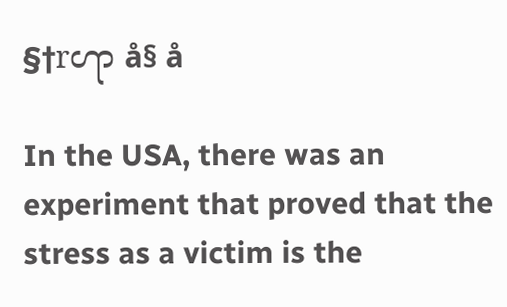§†rꧧ å§ å

In the USA, there was an experiment that proved that the stress as a victim is the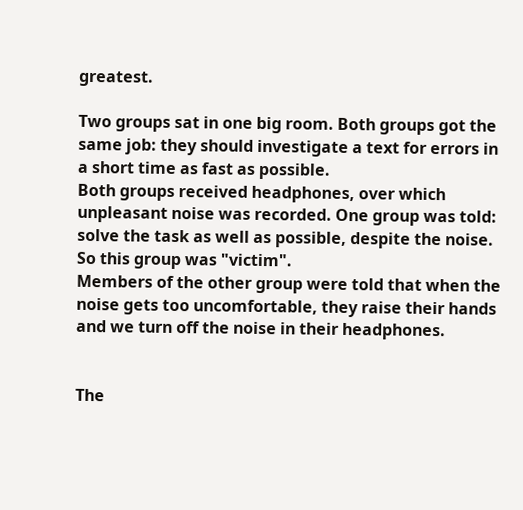greatest.

Two groups sat in one big room. Both groups got the same job: they should investigate a text for errors in a short time as fast as possible.
Both groups received headphones, over which unpleasant noise was recorded. One group was told: solve the task as well as possible, despite the noise. So this group was "victim".
Members of the other group were told that when the noise gets too uncomfortable, they raise their hands and we turn off the noise in their headphones.


The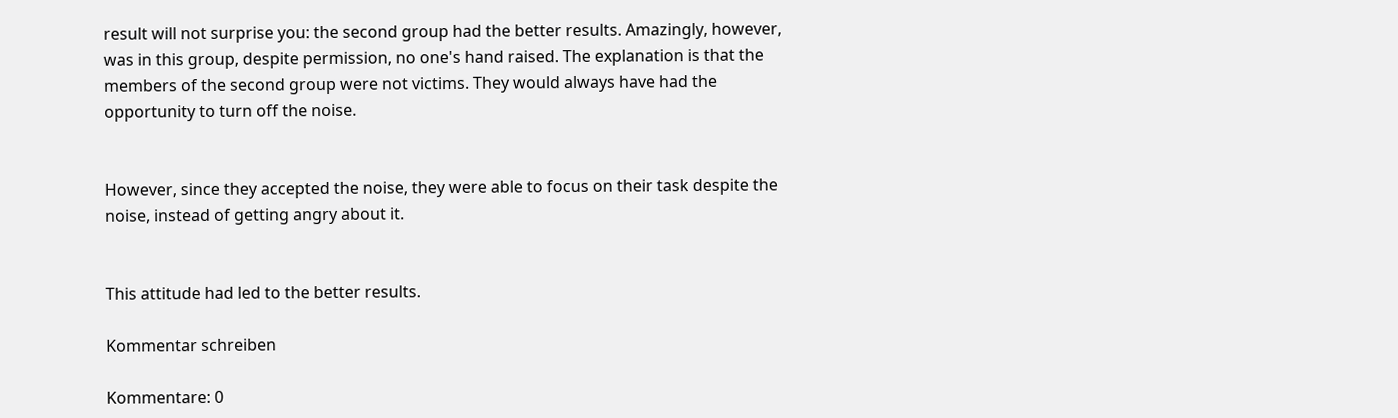result will not surprise you: the second group had the better results. Amazingly, however, was in this group, despite permission, no one's hand raised. The explanation is that the members of the second group were not victims. They would always have had the opportunity to turn off the noise.


However, since they accepted the noise, they were able to focus on their task despite the noise, instead of getting angry about it.


This attitude had led to the better results.

Kommentar schreiben

Kommentare: 0